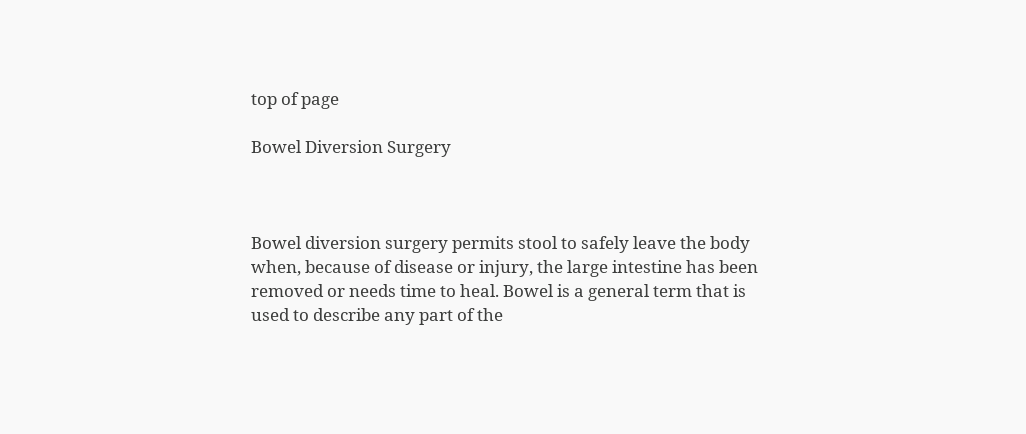top of page

Bowel Diversion Surgery



Bowel diversion surgery permits stool to safely leave the body when, because of disease or injury, the large intestine has been removed or needs time to heal. Bowel is a general term that is used to describe any part of the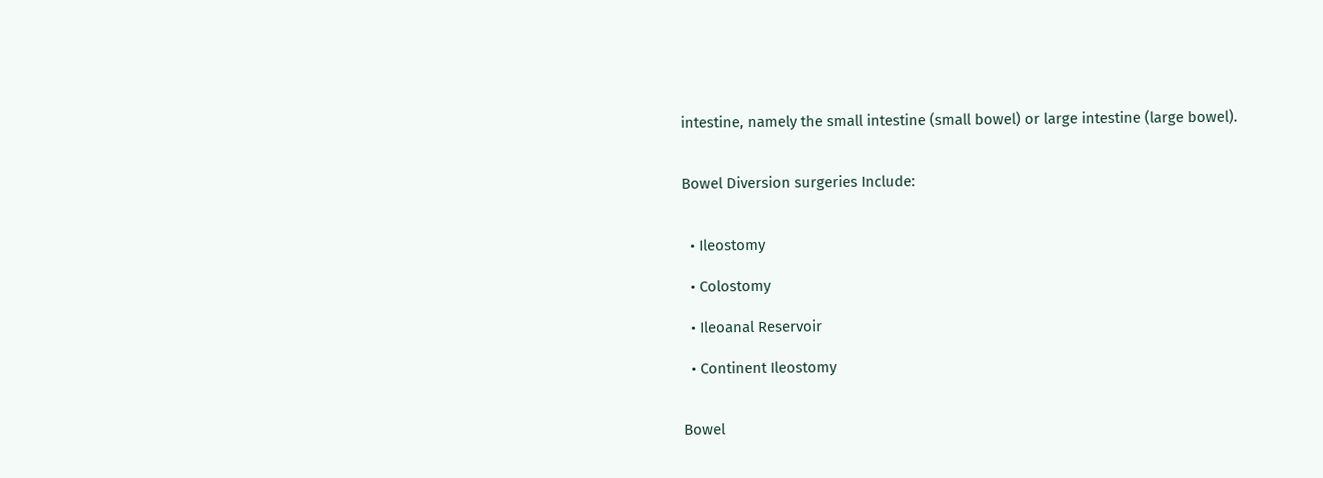intestine, namely the small intestine (small bowel) or large intestine (large bowel).


Bowel Diversion surgeries Include:


  • Ileostomy

  • Colostomy

  • Ileoanal Reservoir

  • Continent Ileostomy


Bowel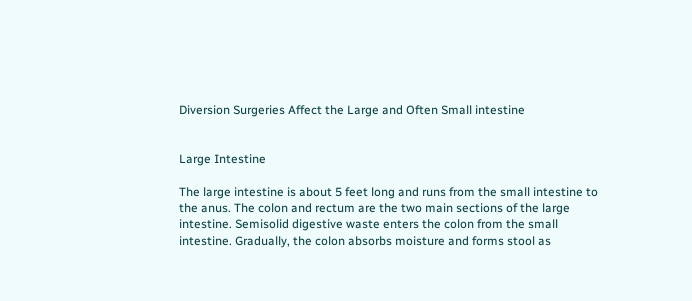Diversion Surgeries Affect the Large and Often Small intestine


Large Intestine

The large intestine is about 5 feet long and runs from the small intestine to the anus. The colon and rectum are the two main sections of the large intestine. Semisolid digestive waste enters the colon from the small intestine. Gradually, the colon absorbs moisture and forms stool as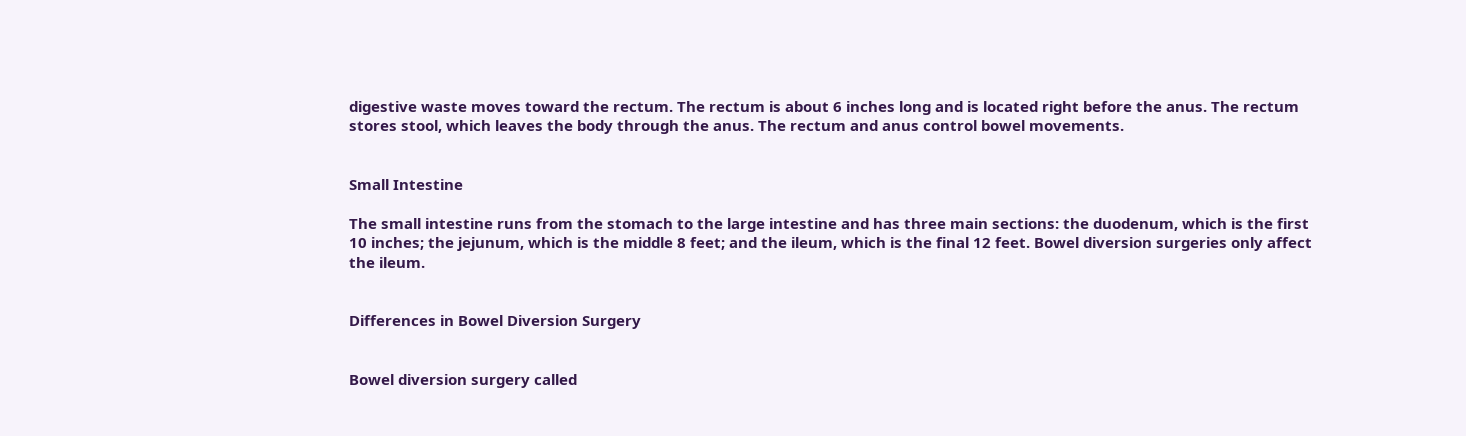digestive waste moves toward the rectum. The rectum is about 6 inches long and is located right before the anus. The rectum stores stool, which leaves the body through the anus. The rectum and anus control bowel movements.


Small Intestine

The small intestine runs from the stomach to the large intestine and has three main sections: the duodenum, which is the first 10 inches; the jejunum, which is the middle 8 feet; and the ileum, which is the final 12 feet. Bowel diversion surgeries only affect the ileum.


Differences in Bowel Diversion Surgery


Bowel diversion surgery called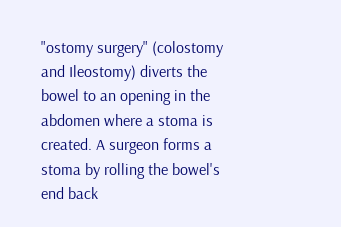"ostomy surgery" (colostomy and Ileostomy) diverts the bowel to an opening in the abdomen where a stoma is created. A surgeon forms a stoma by rolling the bowel's end back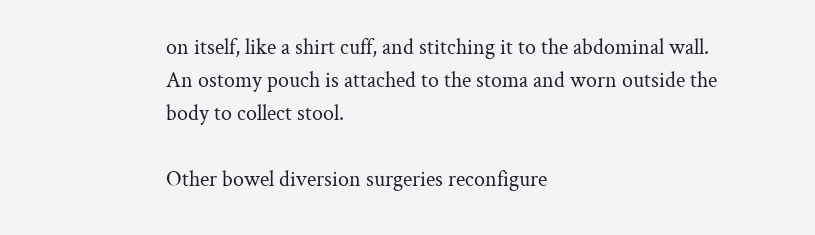on itself, like a shirt cuff, and stitching it to the abdominal wall. An ostomy pouch is attached to the stoma and worn outside the body to collect stool.

Other bowel diversion surgeries reconfigure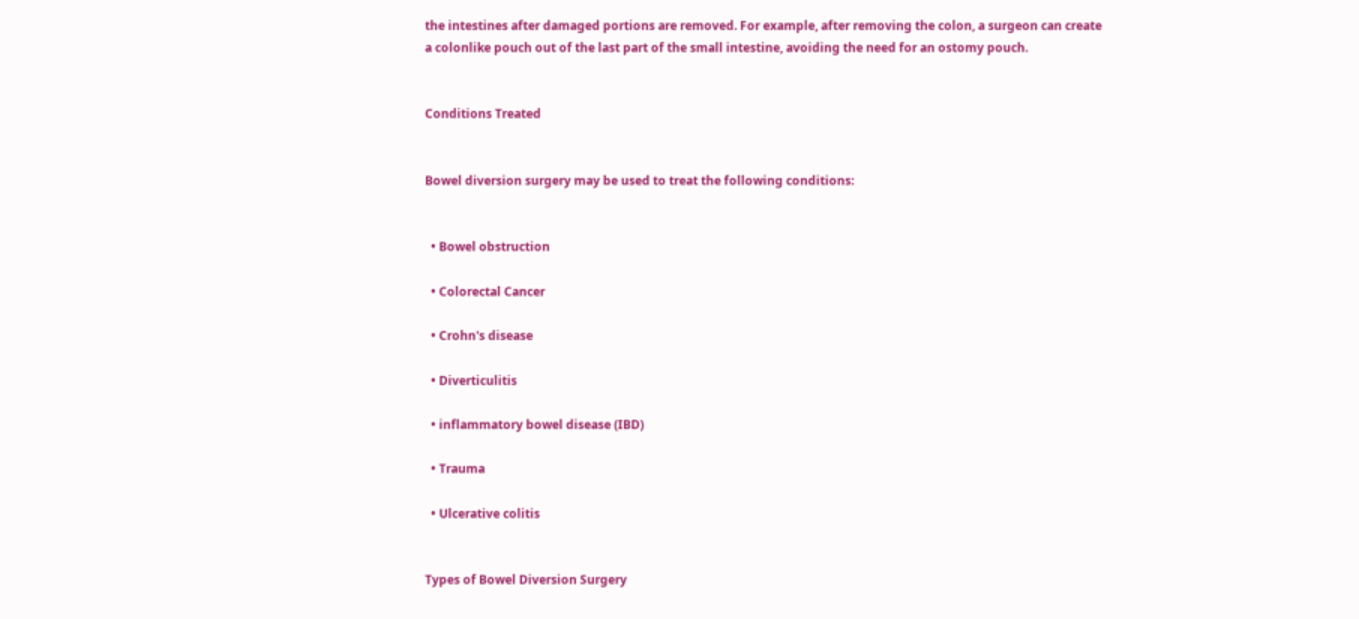the intestines after damaged portions are removed. For example, after removing the colon, a surgeon can create a colonlike pouch out of the last part of the small intestine, avoiding the need for an ostomy pouch.


Conditions Treated


Bowel diversion surgery may be used to treat the following conditions:


  • Bowel obstruction

  • Colorectal Cancer

  • Crohn's disease

  • Diverticulitis

  • inflammatory bowel disease (IBD)

  • Trauma

  • Ulcerative colitis


Types of Bowel Diversion Surgery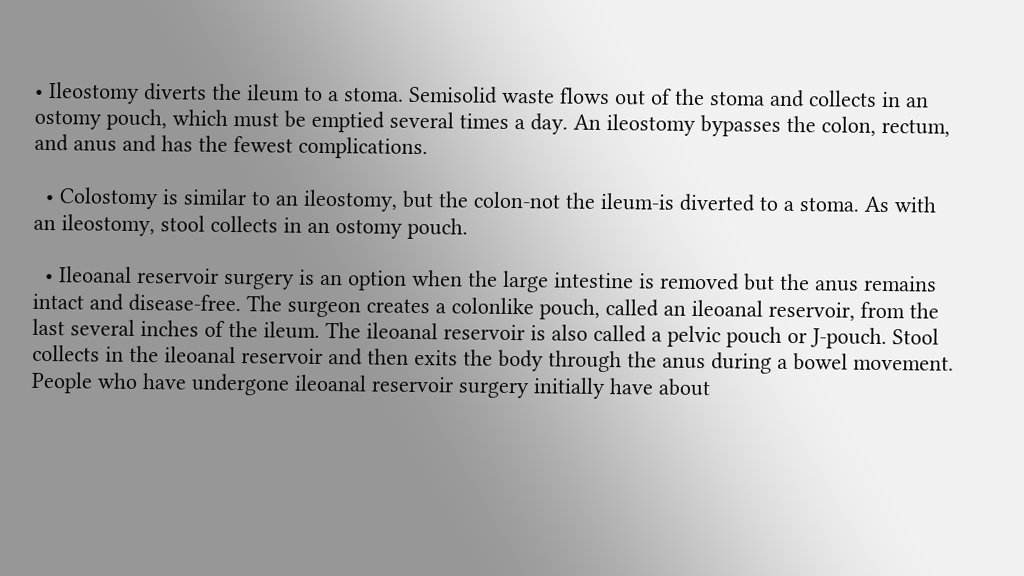• Ileostomy diverts the ileum to a stoma. Semisolid waste flows out of the stoma and collects in an ostomy pouch, which must be emptied several times a day. An ileostomy bypasses the colon, rectum, and anus and has the fewest complications.

  • Colostomy is similar to an ileostomy, but the colon-not the ileum-is diverted to a stoma. As with an ileostomy, stool collects in an ostomy pouch.

  • Ileoanal reservoir surgery is an option when the large intestine is removed but the anus remains intact and disease-free. The surgeon creates a colonlike pouch, called an ileoanal reservoir, from the last several inches of the ileum. The ileoanal reservoir is also called a pelvic pouch or J-pouch. Stool collects in the ileoanal reservoir and then exits the body through the anus during a bowel movement. People who have undergone ileoanal reservoir surgery initially have about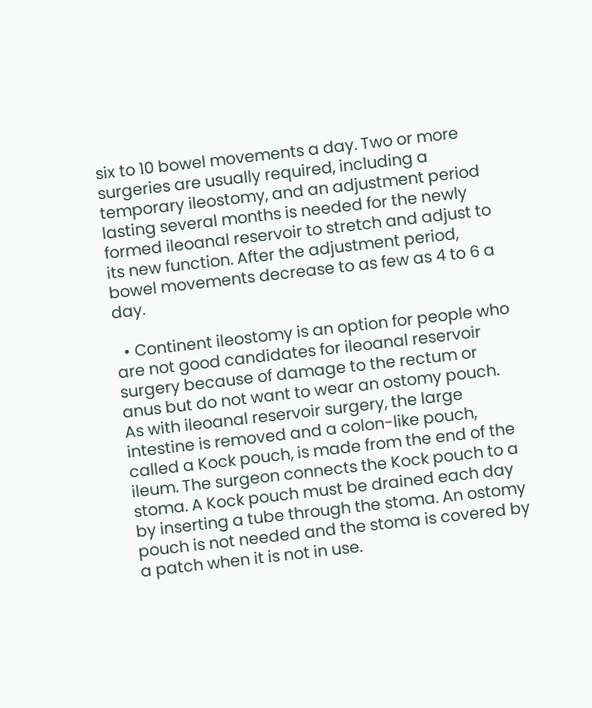six to 10 bowel movements a day. Two or more surgeries are usually required, including a temporary ileostomy, and an adjustment period lasting several months is needed for the newly formed ileoanal reservoir to stretch and adjust to its new function. After the adjustment period, bowel movements decrease to as few as 4 to 6 a day.

  • Continent ileostomy is an option for people who are not good candidates for ileoanal reservoir surgery because of damage to the rectum or anus but do not want to wear an ostomy pouch. As with ileoanal reservoir surgery, the large intestine is removed and a colon-like pouch, called a Kock pouch, is made from the end of the ileum. The surgeon connects the Kock pouch to a stoma. A Kock pouch must be drained each day by inserting a tube through the stoma. An ostomy pouch is not needed and the stoma is covered by a patch when it is not in use.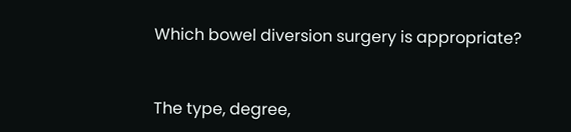Which bowel diversion surgery is appropriate?


The type, degree,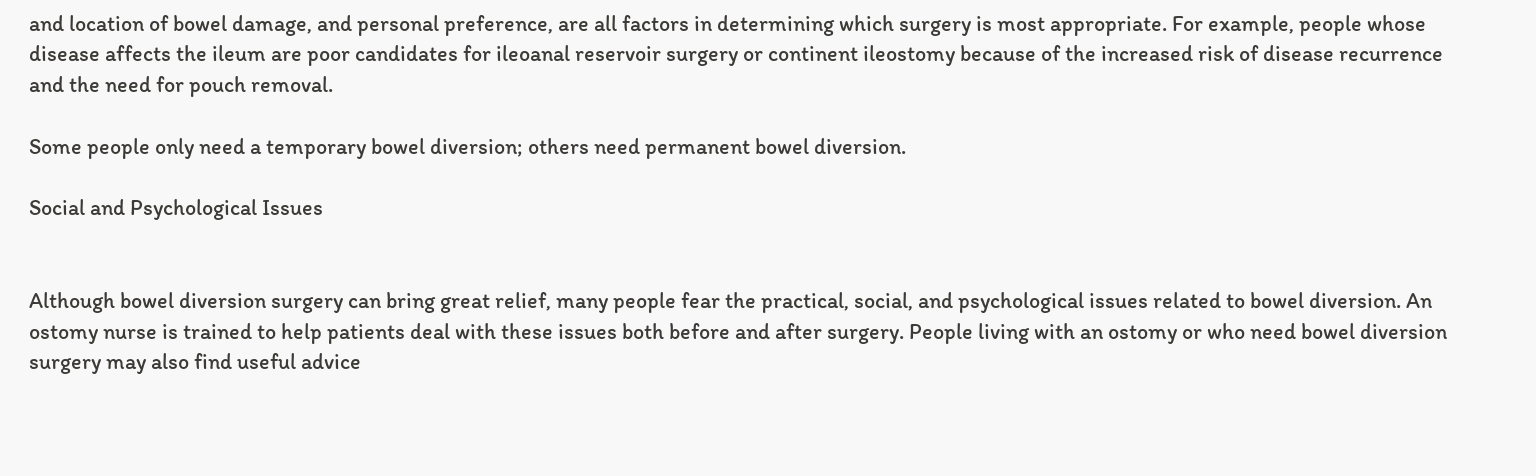and location of bowel damage, and personal preference, are all factors in determining which surgery is most appropriate. For example, people whose disease affects the ileum are poor candidates for ileoanal reservoir surgery or continent ileostomy because of the increased risk of disease recurrence and the need for pouch removal.

Some people only need a temporary bowel diversion; others need permanent bowel diversion.

Social and Psychological Issues


Although bowel diversion surgery can bring great relief, many people fear the practical, social, and psychological issues related to bowel diversion. An ostomy nurse is trained to help patients deal with these issues both before and after surgery. People living with an ostomy or who need bowel diversion surgery may also find useful advice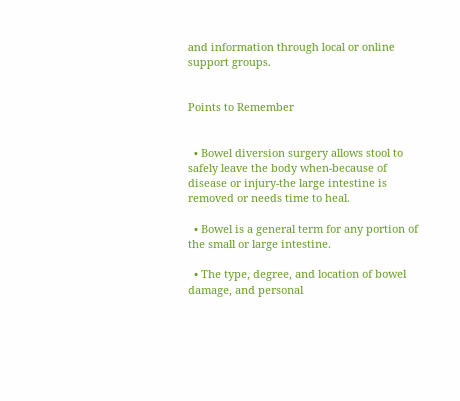and information through local or online support groups.


Points to Remember


  • Bowel diversion surgery allows stool to safely leave the body when-because of disease or injury-the large intestine is removed or needs time to heal.

  • Bowel is a general term for any portion of the small or large intestine.

  • The type, degree, and location of bowel damage, and personal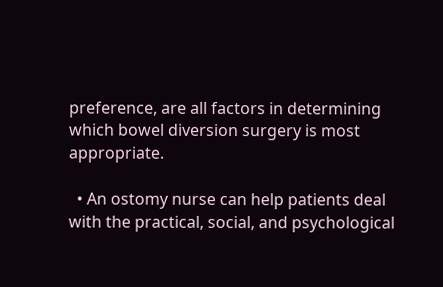preference, are all factors in determining which bowel diversion surgery is most appropriate.

  • An ostomy nurse can help patients deal with the practical, social, and psychological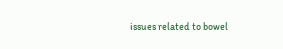issues related to bowel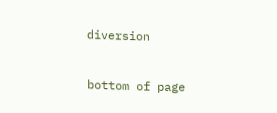diversion


bottom of page